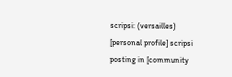scripsi: (versailles)
[personal profile] scripsi posting in [community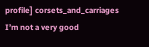profile] corsets_and_carriages
I’m not a very good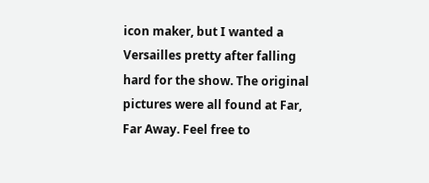icon maker, but I wanted a Versailles pretty after falling hard for the show. The original pictures were all found at Far, Far Away. Feel free to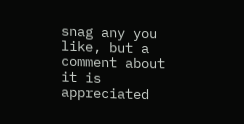snag any you like, but a comment about it is appreciated